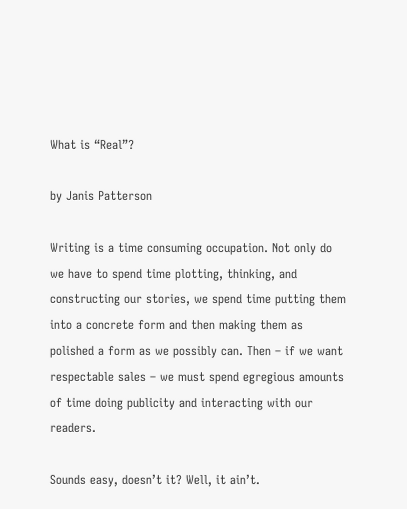What is “Real”?

by Janis Patterson

Writing is a time consuming occupation. Not only do we have to spend time plotting, thinking, and constructing our stories, we spend time putting them into a concrete form and then making them as polished a form as we possibly can. Then – if we want respectable sales – we must spend egregious amounts of time doing publicity and interacting with our readers.

Sounds easy, doesn’t it? Well, it ain’t.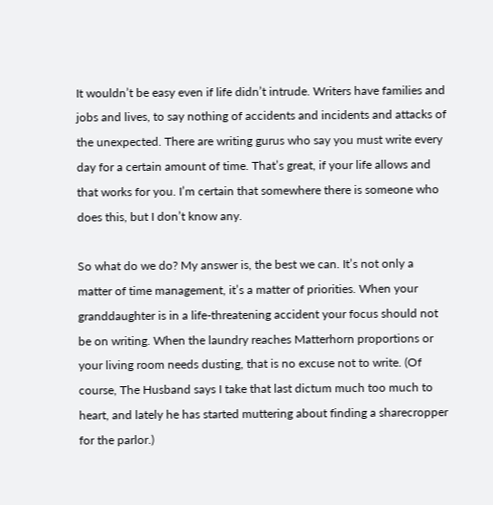It wouldn’t be easy even if life didn’t intrude. Writers have families and jobs and lives, to say nothing of accidents and incidents and attacks of the unexpected. There are writing gurus who say you must write every day for a certain amount of time. That’s great, if your life allows and that works for you. I’m certain that somewhere there is someone who does this, but I don’t know any.

So what do we do? My answer is, the best we can. It’s not only a matter of time management, it’s a matter of priorities. When your granddaughter is in a life-threatening accident your focus should not be on writing. When the laundry reaches Matterhorn proportions or your living room needs dusting, that is no excuse not to write. (Of course, The Husband says I take that last dictum much too much to heart, and lately he has started muttering about finding a sharecropper for the parlor.)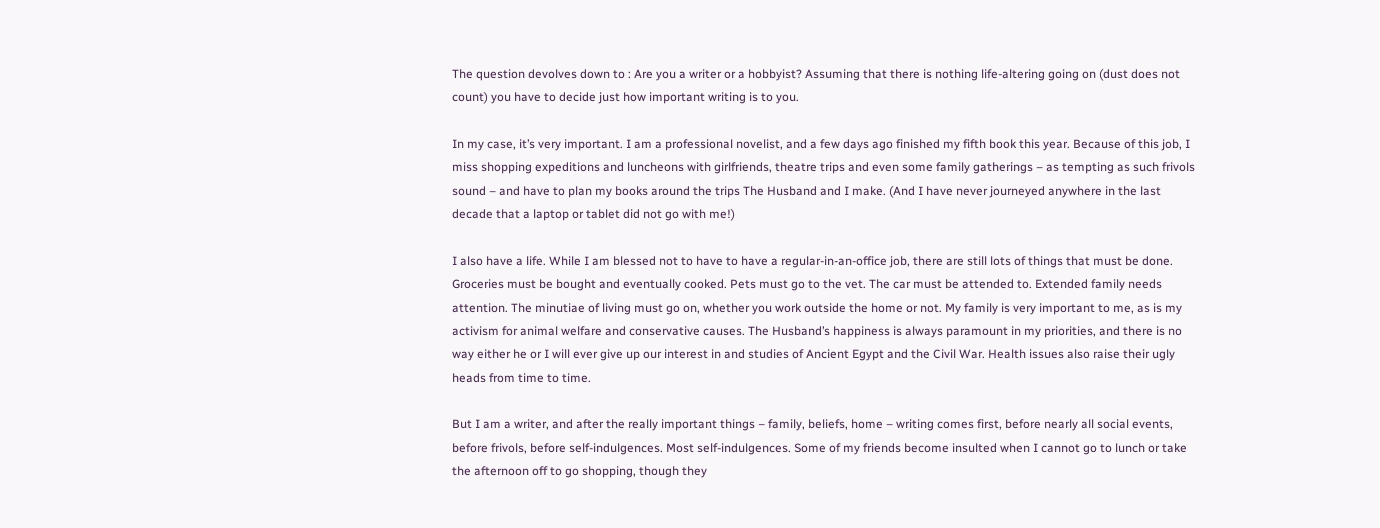The question devolves down to : Are you a writer or a hobbyist? Assuming that there is nothing life-altering going on (dust does not count) you have to decide just how important writing is to you.

In my case, it’s very important. I am a professional novelist, and a few days ago finished my fifth book this year. Because of this job, I miss shopping expeditions and luncheons with girlfriends, theatre trips and even some family gatherings – as tempting as such frivols sound – and have to plan my books around the trips The Husband and I make. (And I have never journeyed anywhere in the last decade that a laptop or tablet did not go with me!)

I also have a life. While I am blessed not to have to have a regular-in-an-office job, there are still lots of things that must be done. Groceries must be bought and eventually cooked. Pets must go to the vet. The car must be attended to. Extended family needs attention. The minutiae of living must go on, whether you work outside the home or not. My family is very important to me, as is my activism for animal welfare and conservative causes. The Husband’s happiness is always paramount in my priorities, and there is no way either he or I will ever give up our interest in and studies of Ancient Egypt and the Civil War. Health issues also raise their ugly heads from time to time.

But I am a writer, and after the really important things – family, beliefs, home – writing comes first, before nearly all social events, before frivols, before self-indulgences. Most self-indulgences. Some of my friends become insulted when I cannot go to lunch or take the afternoon off to go shopping, though they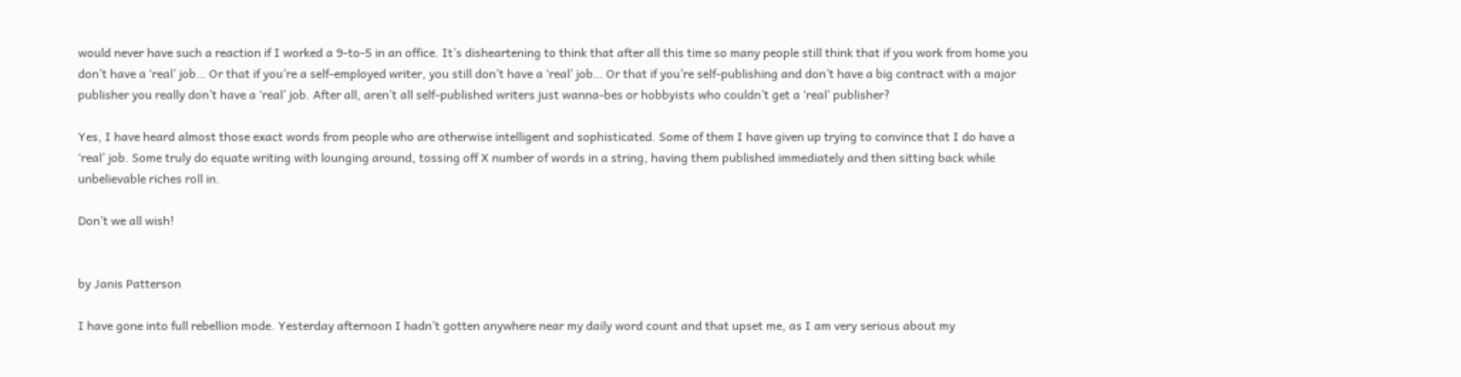would never have such a reaction if I worked a 9-to-5 in an office. It’s disheartening to think that after all this time so many people still think that if you work from home you don’t have a ‘real’ job… Or that if you’re a self-employed writer, you still don’t have a ‘real’ job… Or that if you’re self-publishing and don’t have a big contract with a major publisher you really don’t have a ‘real’ job. After all, aren’t all self-published writers just wanna-bes or hobbyists who couldn’t get a ‘real’ publisher?

Yes, I have heard almost those exact words from people who are otherwise intelligent and sophisticated. Some of them I have given up trying to convince that I do have a ‘real’ job. Some truly do equate writing with lounging around, tossing off X number of words in a string, having them published immediately and then sitting back while unbelievable riches roll in.

Don’t we all wish!


by Janis Patterson

I have gone into full rebellion mode. Yesterday afternoon I hadn’t gotten anywhere near my daily word count and that upset me, as I am very serious about my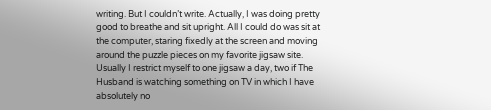writing. But I couldn’t write. Actually, I was doing pretty good to breathe and sit upright. All I could do was sit at the computer, staring fixedly at the screen and moving around the puzzle pieces on my favorite jigsaw site. Usually I restrict myself to one jigsaw a day, two if The Husband is watching something on TV in which I have absolutely no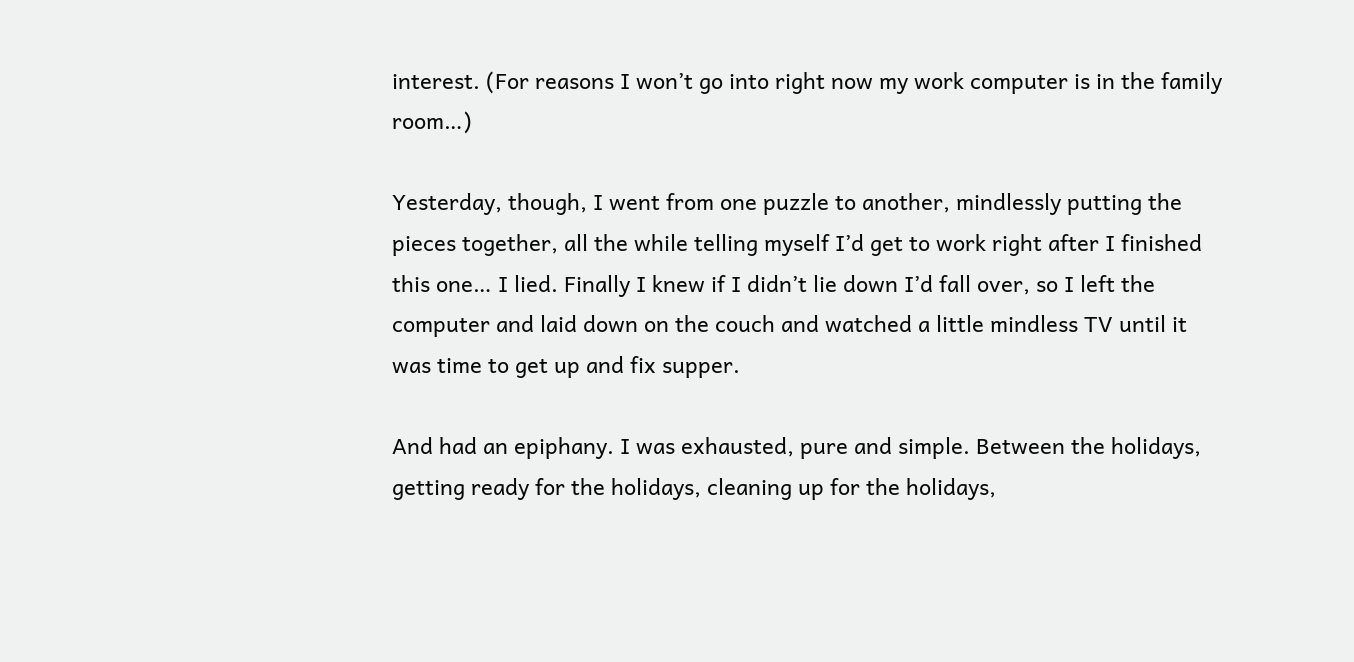interest. (For reasons I won’t go into right now my work computer is in the family room…)

Yesterday, though, I went from one puzzle to another, mindlessly putting the pieces together, all the while telling myself I’d get to work right after I finished this one… I lied. Finally I knew if I didn’t lie down I’d fall over, so I left the computer and laid down on the couch and watched a little mindless TV until it was time to get up and fix supper.

And had an epiphany. I was exhausted, pure and simple. Between the holidays, getting ready for the holidays, cleaning up for the holidays,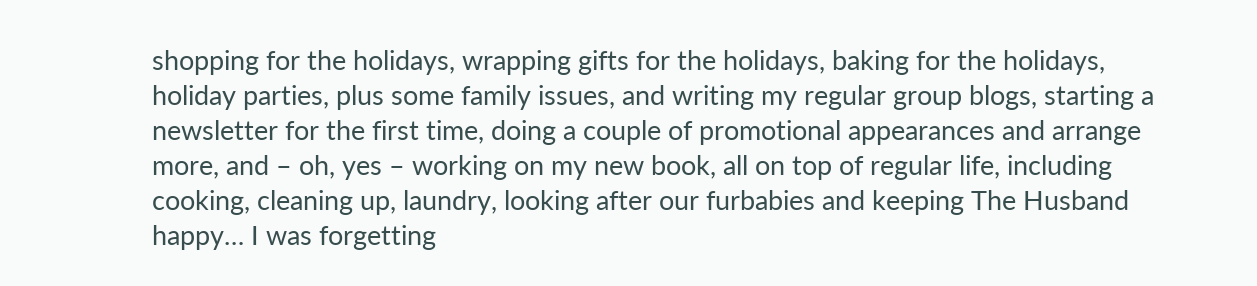shopping for the holidays, wrapping gifts for the holidays, baking for the holidays, holiday parties, plus some family issues, and writing my regular group blogs, starting a newsletter for the first time, doing a couple of promotional appearances and arrange more, and – oh, yes – working on my new book, all on top of regular life, including cooking, cleaning up, laundry, looking after our furbabies and keeping The Husband happy… I was forgetting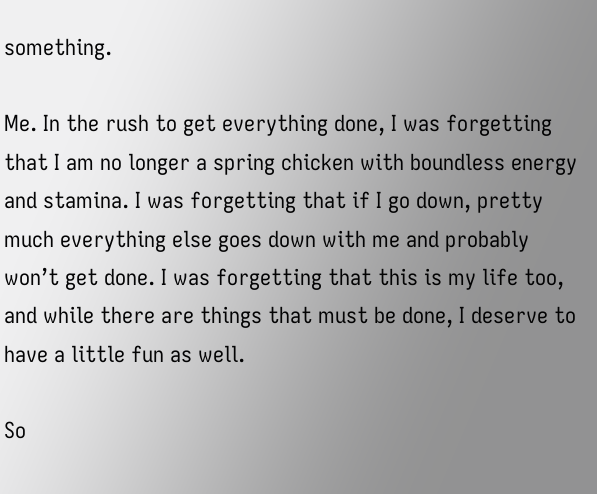something.

Me. In the rush to get everything done, I was forgetting that I am no longer a spring chicken with boundless energy and stamina. I was forgetting that if I go down, pretty much everything else goes down with me and probably won’t get done. I was forgetting that this is my life too, and while there are things that must be done, I deserve to have a little fun as well.

So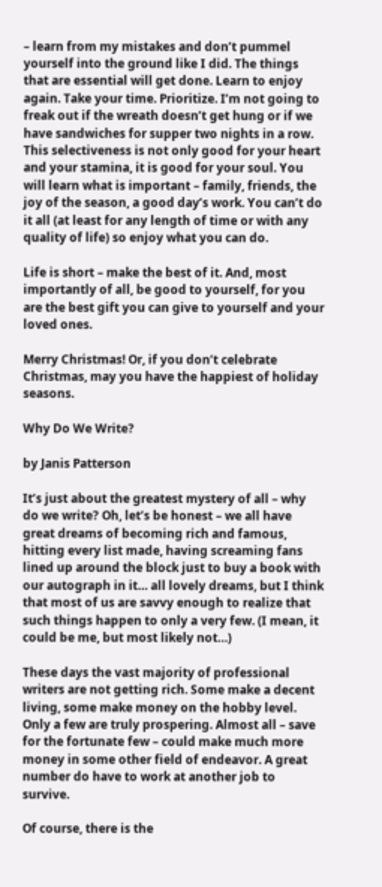– learn from my mistakes and don’t pummel yourself into the ground like I did. The things that are essential will get done. Learn to enjoy again. Take your time. Prioritize. I’m not going to freak out if the wreath doesn’t get hung or if we have sandwiches for supper two nights in a row. This selectiveness is not only good for your heart and your stamina, it is good for your soul. You will learn what is important – family, friends, the joy of the season, a good day’s work. You can’t do it all (at least for any length of time or with any quality of life) so enjoy what you can do.

Life is short – make the best of it. And, most importantly of all, be good to yourself, for you are the best gift you can give to yourself and your loved ones.

Merry Christmas! Or, if you don’t celebrate Christmas, may you have the happiest of holiday seasons.

Why Do We Write?

by Janis Patterson

It’s just about the greatest mystery of all – why do we write? Oh, let’s be honest – we all have great dreams of becoming rich and famous, hitting every list made, having screaming fans lined up around the block just to buy a book with our autograph in it… all lovely dreams, but I think that most of us are savvy enough to realize that such things happen to only a very few. (I mean, it could be me, but most likely not…)

These days the vast majority of professional writers are not getting rich. Some make a decent living, some make money on the hobby level. Only a few are truly prospering. Almost all – save for the fortunate few – could make much more money in some other field of endeavor. A great number do have to work at another job to survive.

Of course, there is the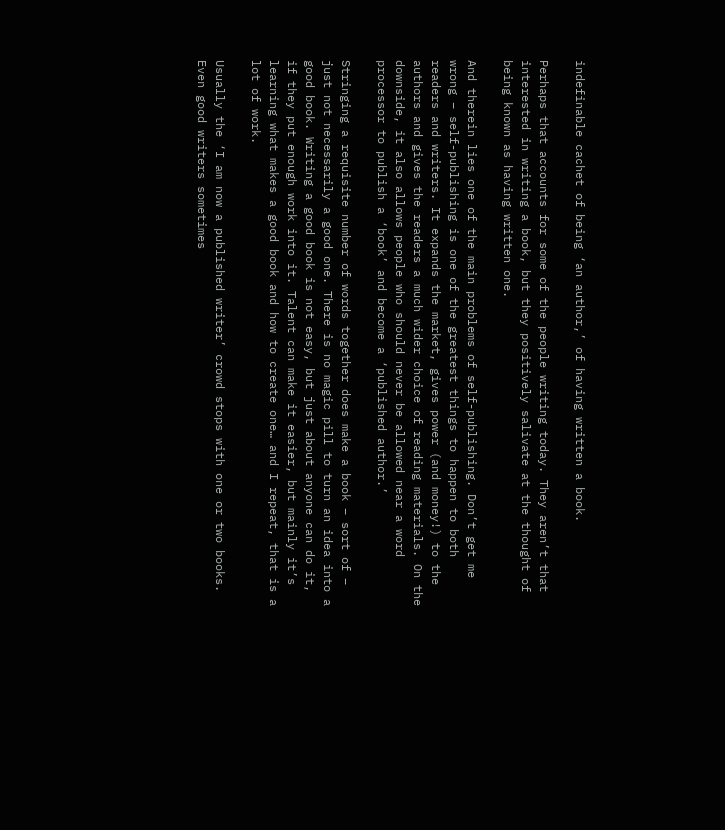indefinable cachet of being ‘an author,’ of having written a book.

Perhaps that accounts for some of the people writing today. They aren’t that interested in writing a book, but they positively salivate at the thought of being known as having written one.

And therein lies one of the main problems of self-publishing. Don’t get me wrong – self-publishing is one of the greatest things to happen to both readers and writers. It expands the market, gives power (and money!) to the authors and gives the readers a much wider choice of reading materials. On the downside, it also allows people who should never be allowed near a word processor to publish a ‘book’ and become a ‘published author.’

Stringing a requisite number of words together does make a book – sort of – just not necessarily a good one. There is no magic pill to turn an idea into a good book. Writing a good book is not easy, but just about anyone can do it, if they put enough work into it. Talent can make it easier, but mainly it’s learning what makes a good book and how to create one… and I repeat, that is a lot of work.

Usually the ‘I am now a published writer’ crowd stops with one or two books. Even good writers sometimes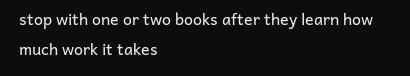stop with one or two books after they learn how much work it takes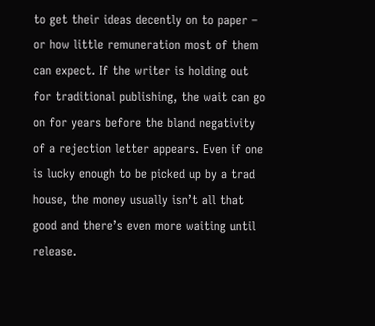to get their ideas decently on to paper – or how little remuneration most of them can expect. If the writer is holding out for traditional publishing, the wait can go on for years before the bland negativity of a rejection letter appears. Even if one is lucky enough to be picked up by a trad house, the money usually isn’t all that good and there’s even more waiting until release.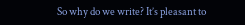So why do we write? It’s pleasant to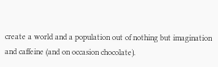create a world and a population out of nothing but imagination and caffeine (and on occasion chocolate).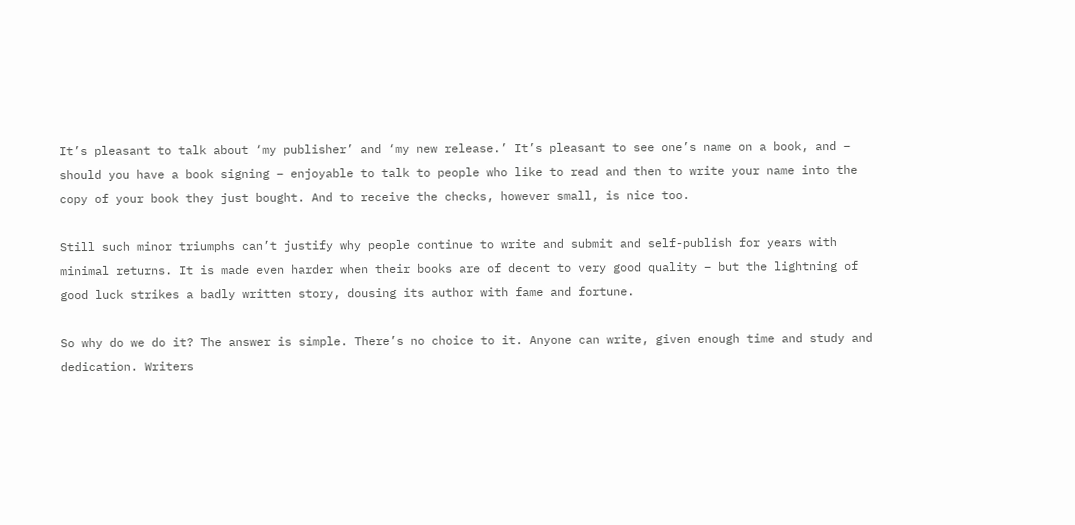It’s pleasant to talk about ‘my publisher’ and ‘my new release.’ It’s pleasant to see one’s name on a book, and – should you have a book signing – enjoyable to talk to people who like to read and then to write your name into the copy of your book they just bought. And to receive the checks, however small, is nice too.

Still such minor triumphs can’t justify why people continue to write and submit and self-publish for years with minimal returns. It is made even harder when their books are of decent to very good quality – but the lightning of good luck strikes a badly written story, dousing its author with fame and fortune.

So why do we do it? The answer is simple. There’s no choice to it. Anyone can write, given enough time and study and dedication. Writers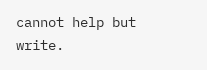cannot help but write.